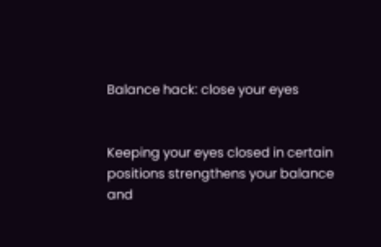Balance hack: close your eyes


Keeping your eyes closed in certain positions strengthens your balance and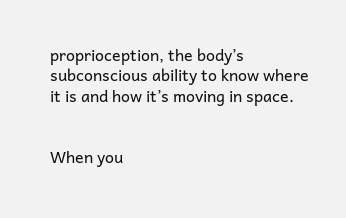proprioception, the body’s subconscious ability to know where it is and how it’s moving in space.


When you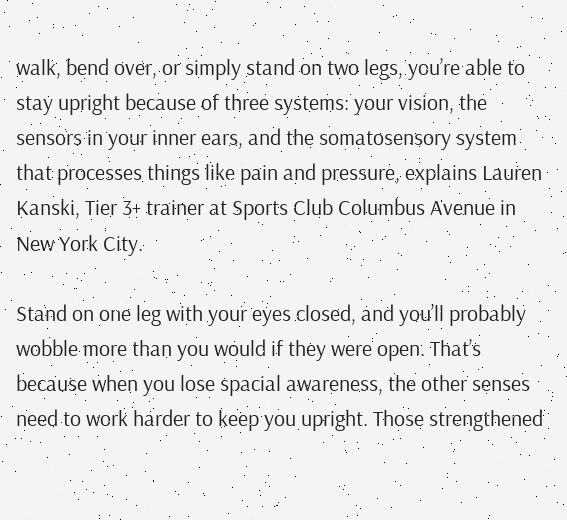walk, bend over, or simply stand on two legs, you’re able to stay upright because of three systems: your vision, the sensors in your inner ears, and the somatosensory system that processes things like pain and pressure, explains Lauren Kanski, Tier 3+ trainer at Sports Club Columbus Avenue in New York City.

Stand on one leg with your eyes closed, and you’ll probably wobble more than you would if they were open. That’s because when you lose spacial awareness, the other senses need to work harder to keep you upright. Those strengthened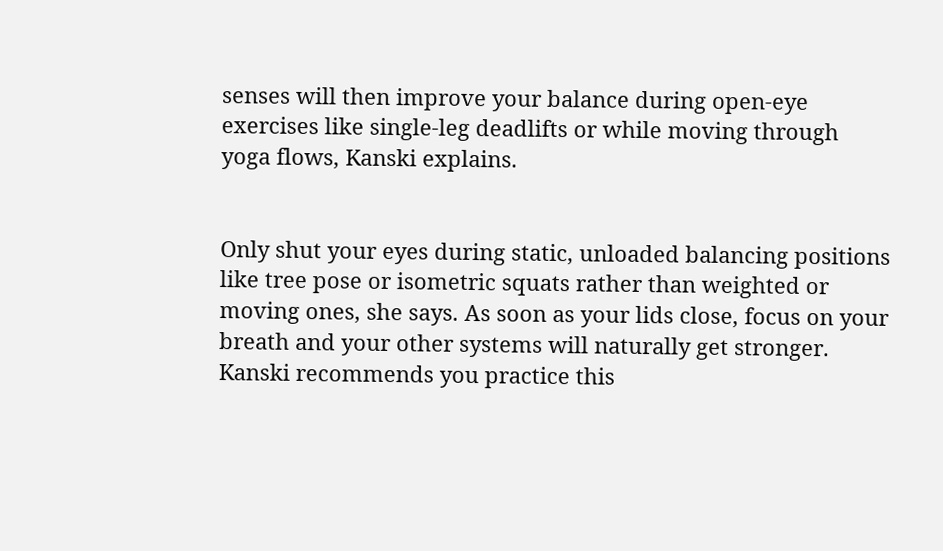senses will then improve your balance during open-eye exercises like single-leg deadlifts or while moving through yoga flows, Kanski explains.


Only shut your eyes during static, unloaded balancing positions like tree pose or isometric squats rather than weighted or moving ones, she says. As soon as your lids close, focus on your breath and your other systems will naturally get stronger. Kanski recommends you practice this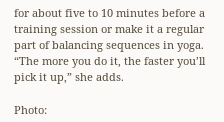for about five to 10 minutes before a training session or make it a regular part of balancing sequences in yoga. “The more you do it, the faster you’ll pick it up,” she adds.

Photo: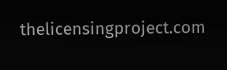thelicensingproject.com